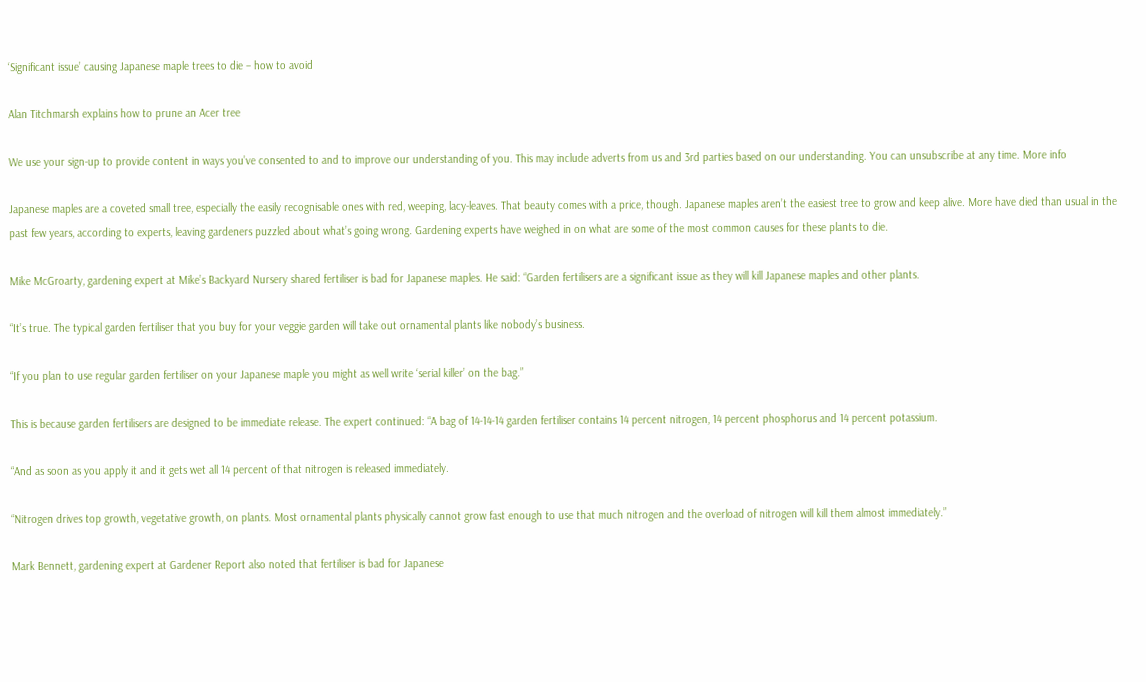‘Significant issue’ causing Japanese maple trees to die – how to avoid

Alan Titchmarsh explains how to prune an Acer tree

We use your sign-up to provide content in ways you’ve consented to and to improve our understanding of you. This may include adverts from us and 3rd parties based on our understanding. You can unsubscribe at any time. More info

Japanese maples are a coveted small tree, especially the easily recognisable ones with red, weeping, lacy-leaves. That beauty comes with a price, though. Japanese maples aren’t the easiest tree to grow and keep alive. More have died than usual in the past few years, according to experts, leaving gardeners puzzled about what’s going wrong. Gardening experts have weighed in on what are some of the most common causes for these plants to die.

Mike McGroarty, gardening expert at Mike’s Backyard Nursery shared fertiliser is bad for Japanese maples. He said: “Garden fertilisers are a significant issue as they will kill Japanese maples and other plants.

“It’s true. The typical garden fertiliser that you buy for your veggie garden will take out ornamental plants like nobody’s business.

“If you plan to use regular garden fertiliser on your Japanese maple you might as well write ‘serial killer’ on the bag.”

This is because garden fertilisers are designed to be immediate release. The expert continued: “A bag of 14-14-14 garden fertiliser contains 14 percent nitrogen, 14 percent phosphorus and 14 percent potassium.

“And as soon as you apply it and it gets wet all 14 percent of that nitrogen is released immediately.

“Nitrogen drives top growth, vegetative growth, on plants. Most ornamental plants physically cannot grow fast enough to use that much nitrogen and the overload of nitrogen will kill them almost immediately.”

Mark Bennett, gardening expert at Gardener Report also noted that fertiliser is bad for Japanese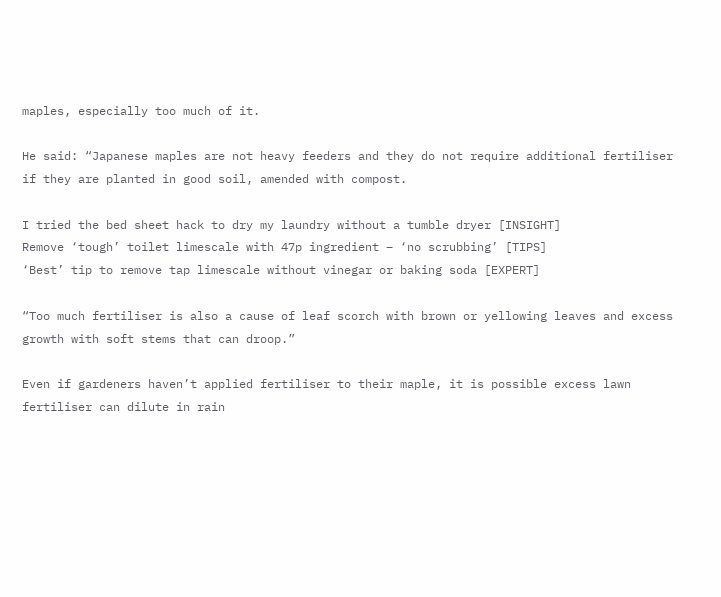maples, especially too much of it.

He said: “Japanese maples are not heavy feeders and they do not require additional fertiliser if they are planted in good soil, amended with compost.

I tried the bed sheet hack to dry my laundry without a tumble dryer [INSIGHT]
Remove ‘tough’ toilet limescale with 47p ingredient – ‘no scrubbing’ [TIPS]
‘Best’ tip to remove tap limescale without vinegar or baking soda [EXPERT]

“Too much fertiliser is also a cause of leaf scorch with brown or yellowing leaves and excess growth with soft stems that can droop.”

Even if gardeners haven’t applied fertiliser to their maple, it is possible excess lawn fertiliser can dilute in rain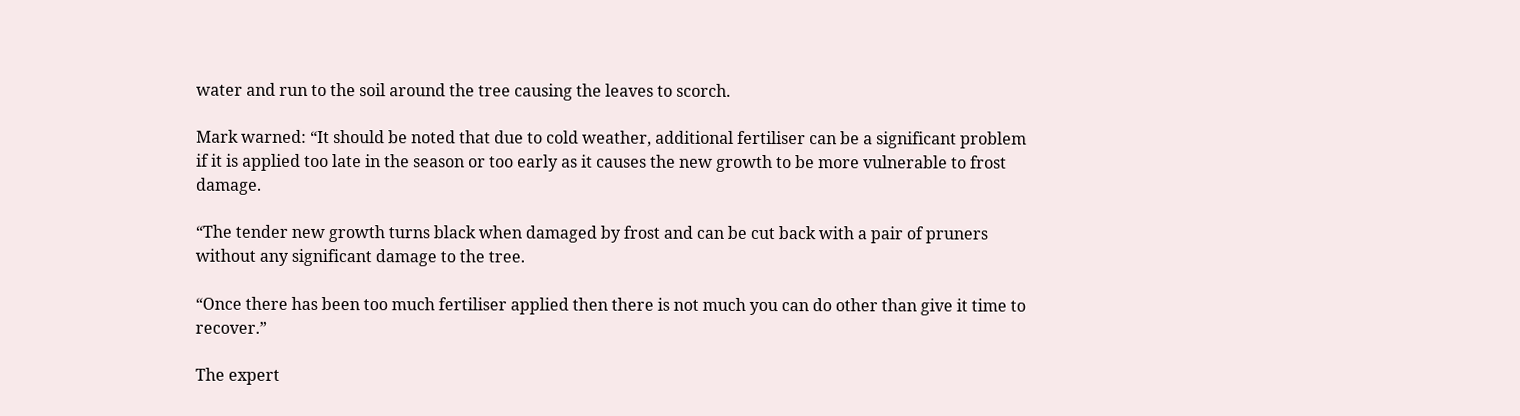water and run to the soil around the tree causing the leaves to scorch.

Mark warned: “It should be noted that due to cold weather, additional fertiliser can be a significant problem if it is applied too late in the season or too early as it causes the new growth to be more vulnerable to frost damage.

“The tender new growth turns black when damaged by frost and can be cut back with a pair of pruners without any significant damage to the tree.

“Once there has been too much fertiliser applied then there is not much you can do other than give it time to recover.”

The expert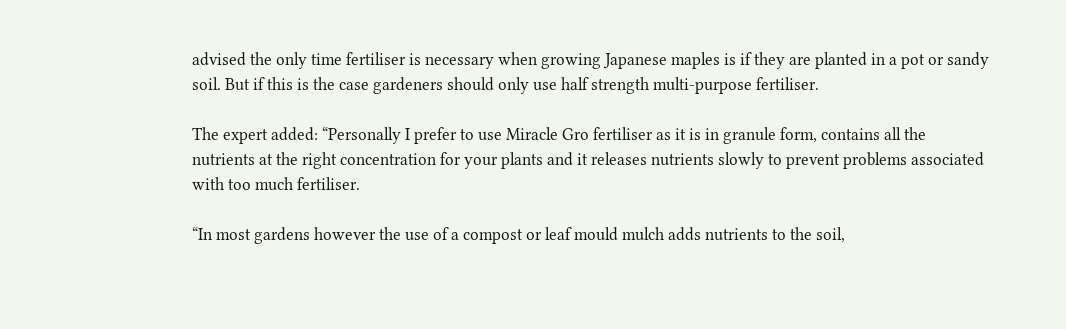advised the only time fertiliser is necessary when growing Japanese maples is if they are planted in a pot or sandy soil. But if this is the case gardeners should only use half strength multi-purpose fertiliser.

The expert added: “Personally I prefer to use Miracle Gro fertiliser as it is in granule form, contains all the nutrients at the right concentration for your plants and it releases nutrients slowly to prevent problems associated with too much fertiliser.

“In most gardens however the use of a compost or leaf mould mulch adds nutrients to the soil,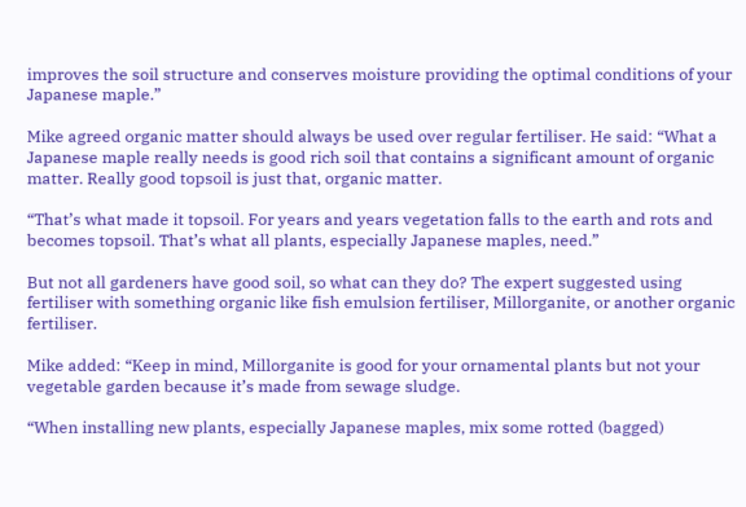improves the soil structure and conserves moisture providing the optimal conditions of your Japanese maple.”

Mike agreed organic matter should always be used over regular fertiliser. He said: “What a Japanese maple really needs is good rich soil that contains a significant amount of organic matter. Really good topsoil is just that, organic matter.

“That’s what made it topsoil. For years and years vegetation falls to the earth and rots and becomes topsoil. That’s what all plants, especially Japanese maples, need.”

But not all gardeners have good soil, so what can they do? The expert suggested using fertiliser with something organic like fish emulsion fertiliser, Millorganite, or another organic fertiliser.

Mike added: “Keep in mind, Millorganite is good for your ornamental plants but not your vegetable garden because it’s made from sewage sludge.

“When installing new plants, especially Japanese maples, mix some rotted (bagged)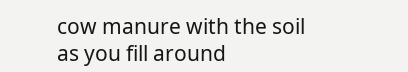cow manure with the soil as you fill around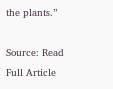the plants.”

Source: Read Full Article